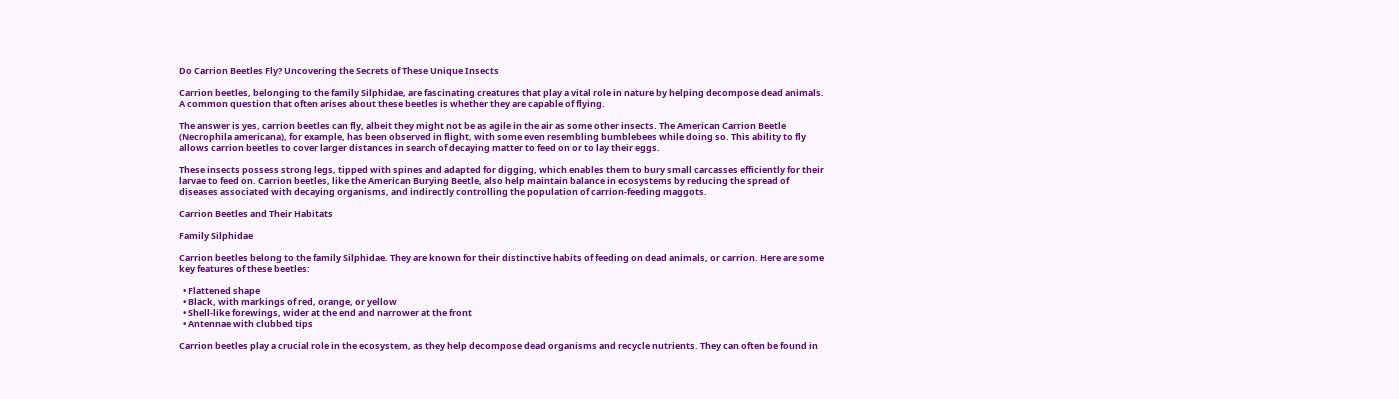Do Carrion Beetles Fly? Uncovering the Secrets of These Unique Insects

Carrion beetles, belonging to the family Silphidae, are fascinating creatures that play a vital role in nature by helping decompose dead animals. A common question that often arises about these beetles is whether they are capable of flying.

The answer is yes, carrion beetles can fly, albeit they might not be as agile in the air as some other insects. The American Carrion Beetle (Necrophila americana), for example, has been observed in flight, with some even resembling bumblebees while doing so. This ability to fly allows carrion beetles to cover larger distances in search of decaying matter to feed on or to lay their eggs.

These insects possess strong legs, tipped with spines and adapted for digging, which enables them to bury small carcasses efficiently for their larvae to feed on. Carrion beetles, like the American Burying Beetle, also help maintain balance in ecosystems by reducing the spread of diseases associated with decaying organisms, and indirectly controlling the population of carrion-feeding maggots.

Carrion Beetles and Their Habitats

Family Silphidae

Carrion beetles belong to the family Silphidae. They are known for their distinctive habits of feeding on dead animals, or carrion. Here are some key features of these beetles:

  • Flattened shape
  • Black, with markings of red, orange, or yellow
  • Shell-like forewings, wider at the end and narrower at the front
  • Antennae with clubbed tips

Carrion beetles play a crucial role in the ecosystem, as they help decompose dead organisms and recycle nutrients. They can often be found in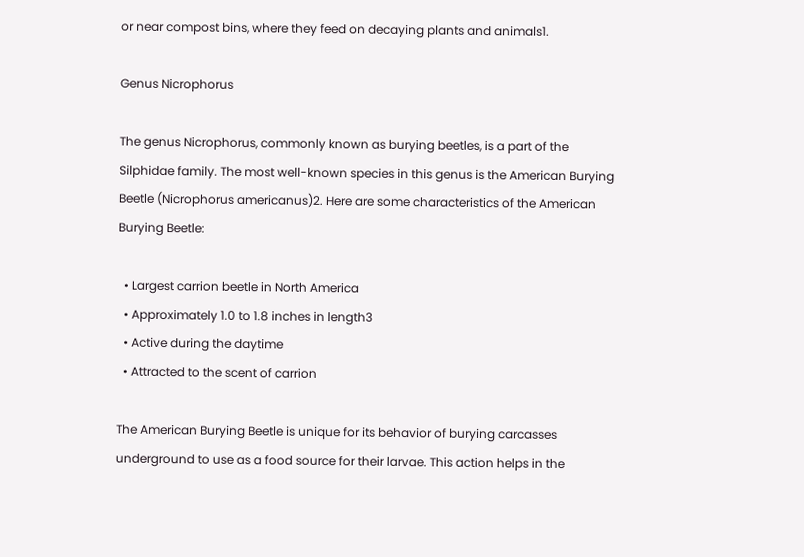or near compost bins, where they feed on decaying plants and animals1.

Genus Nicrophorus

The genus Nicrophorus, commonly known as burying beetles, is a part of the Silphidae family. The most well-known species in this genus is the American Burying Beetle (Nicrophorus americanus)2. Here are some characteristics of the American Burying Beetle:

  • Largest carrion beetle in North America
  • Approximately 1.0 to 1.8 inches in length3
  • Active during the daytime
  • Attracted to the scent of carrion

The American Burying Beetle is unique for its behavior of burying carcasses underground to use as a food source for their larvae. This action helps in the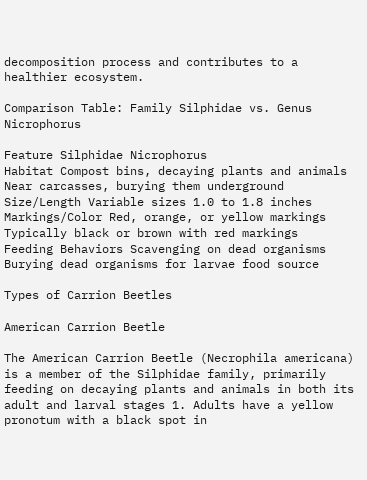decomposition process and contributes to a healthier ecosystem.

Comparison Table: Family Silphidae vs. Genus Nicrophorus

Feature Silphidae Nicrophorus
Habitat Compost bins, decaying plants and animals Near carcasses, burying them underground
Size/Length Variable sizes 1.0 to 1.8 inches
Markings/Color Red, orange, or yellow markings Typically black or brown with red markings
Feeding Behaviors Scavenging on dead organisms Burying dead organisms for larvae food source

Types of Carrion Beetles

American Carrion Beetle

The American Carrion Beetle (Necrophila americana) is a member of the Silphidae family, primarily feeding on decaying plants and animals in both its adult and larval stages 1. Adults have a yellow pronotum with a black spot in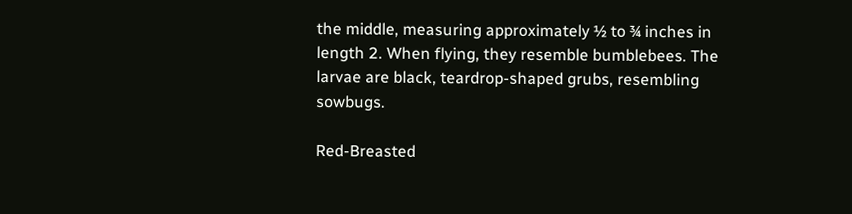the middle, measuring approximately ½ to ¾ inches in length 2. When flying, they resemble bumblebees. The larvae are black, teardrop-shaped grubs, resembling sowbugs.

Red-Breasted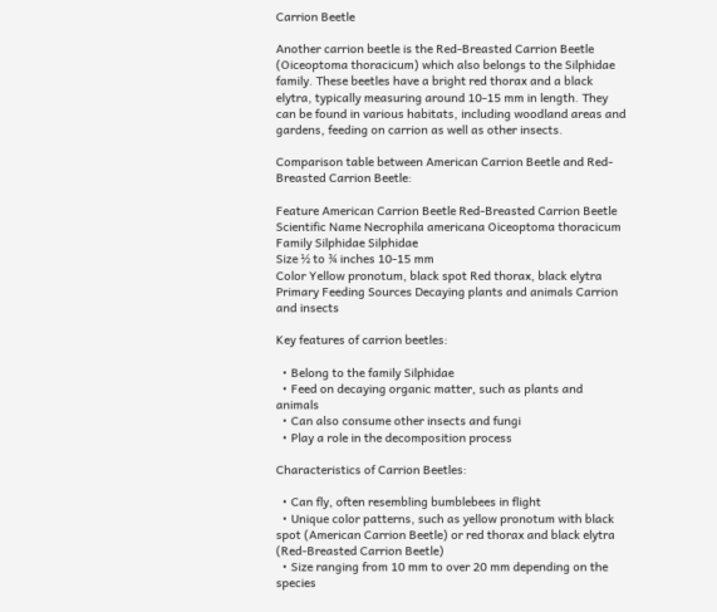Carrion Beetle

Another carrion beetle is the Red-Breasted Carrion Beetle (Oiceoptoma thoracicum) which also belongs to the Silphidae family. These beetles have a bright red thorax and a black elytra, typically measuring around 10-15 mm in length. They can be found in various habitats, including woodland areas and gardens, feeding on carrion as well as other insects.

Comparison table between American Carrion Beetle and Red-Breasted Carrion Beetle:

Feature American Carrion Beetle Red-Breasted Carrion Beetle
Scientific Name Necrophila americana Oiceoptoma thoracicum
Family Silphidae Silphidae
Size ½ to ¾ inches 10-15 mm
Color Yellow pronotum, black spot Red thorax, black elytra
Primary Feeding Sources Decaying plants and animals Carrion and insects

Key features of carrion beetles:

  • Belong to the family Silphidae
  • Feed on decaying organic matter, such as plants and animals
  • Can also consume other insects and fungi
  • Play a role in the decomposition process

Characteristics of Carrion Beetles:

  • Can fly, often resembling bumblebees in flight
  • Unique color patterns, such as yellow pronotum with black spot (American Carrion Beetle) or red thorax and black elytra (Red-Breasted Carrion Beetle)
  • Size ranging from 10 mm to over 20 mm depending on the species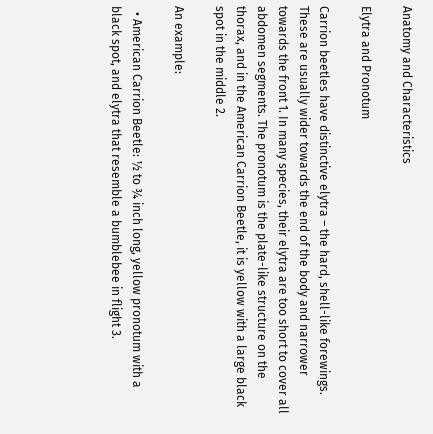Anatomy and Characteristics

Elytra and Pronotum

Carrion beetles have distinctive elytra – the hard, shell-like forewings. These are usually wider towards the end of the body and narrower towards the front 1. In many species, their elytra are too short to cover all abdomen segments. The pronotum is the plate-like structure on the thorax, and in the American Carrion Beetle, it is yellow with a large black spot in the middle 2.

An example:

  • American Carrion Beetle: ½ to ¾ inch long, yellow pronotum with a black spot, and elytra that resemble a bumblebee in flight 3.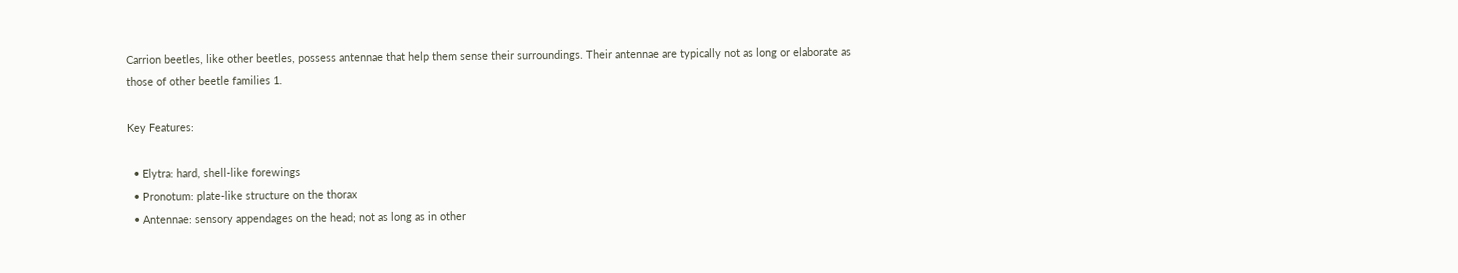Carrion beetles, like other beetles, possess antennae that help them sense their surroundings. Their antennae are typically not as long or elaborate as those of other beetle families 1.

Key Features:

  • Elytra: hard, shell-like forewings
  • Pronotum: plate-like structure on the thorax
  • Antennae: sensory appendages on the head; not as long as in other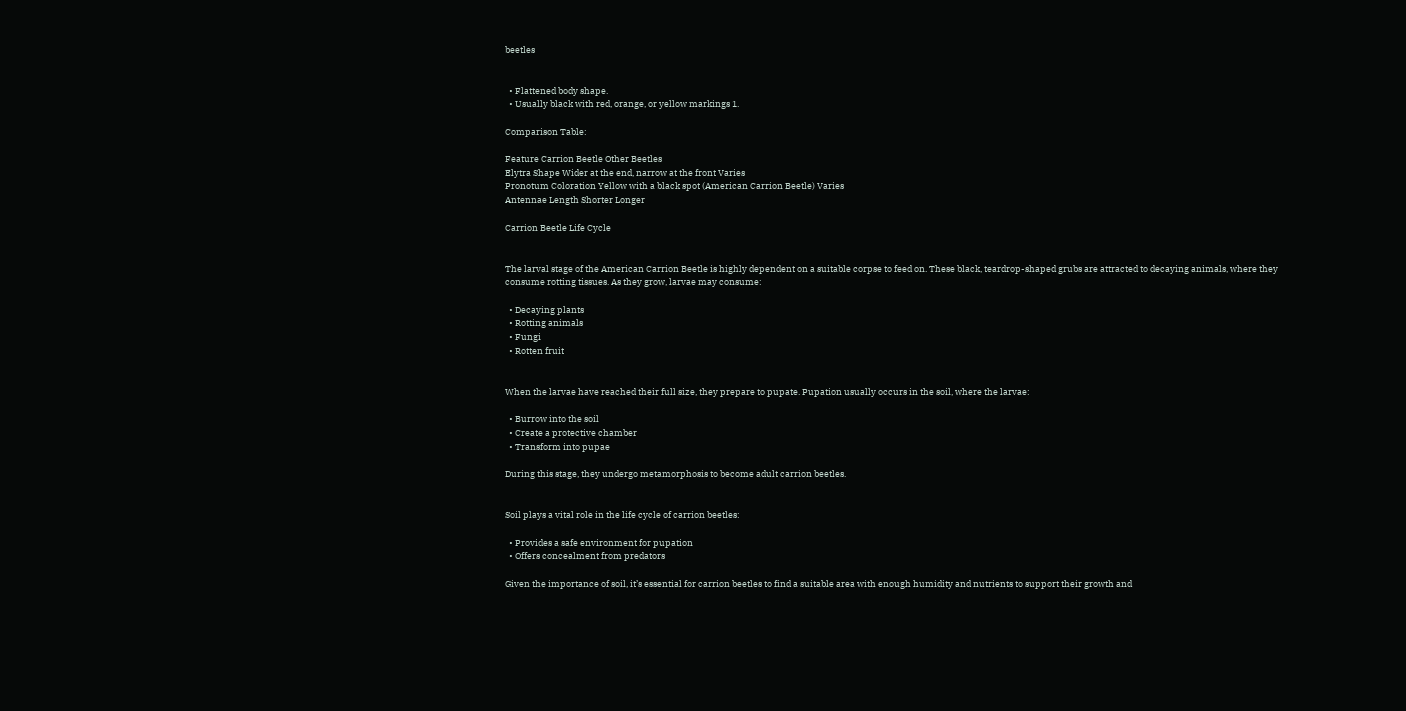beetles


  • Flattened body shape.
  • Usually black with red, orange, or yellow markings 1.

Comparison Table:

Feature Carrion Beetle Other Beetles
Elytra Shape Wider at the end, narrow at the front Varies
Pronotum Coloration Yellow with a black spot (American Carrion Beetle) Varies
Antennae Length Shorter Longer

Carrion Beetle Life Cycle


The larval stage of the American Carrion Beetle is highly dependent on a suitable corpse to feed on. These black, teardrop-shaped grubs are attracted to decaying animals, where they consume rotting tissues. As they grow, larvae may consume:

  • Decaying plants
  • Rotting animals
  • Fungi
  • Rotten fruit


When the larvae have reached their full size, they prepare to pupate. Pupation usually occurs in the soil, where the larvae:

  • Burrow into the soil
  • Create a protective chamber
  • Transform into pupae

During this stage, they undergo metamorphosis to become adult carrion beetles.


Soil plays a vital role in the life cycle of carrion beetles:

  • Provides a safe environment for pupation
  • Offers concealment from predators

Given the importance of soil, it’s essential for carrion beetles to find a suitable area with enough humidity and nutrients to support their growth and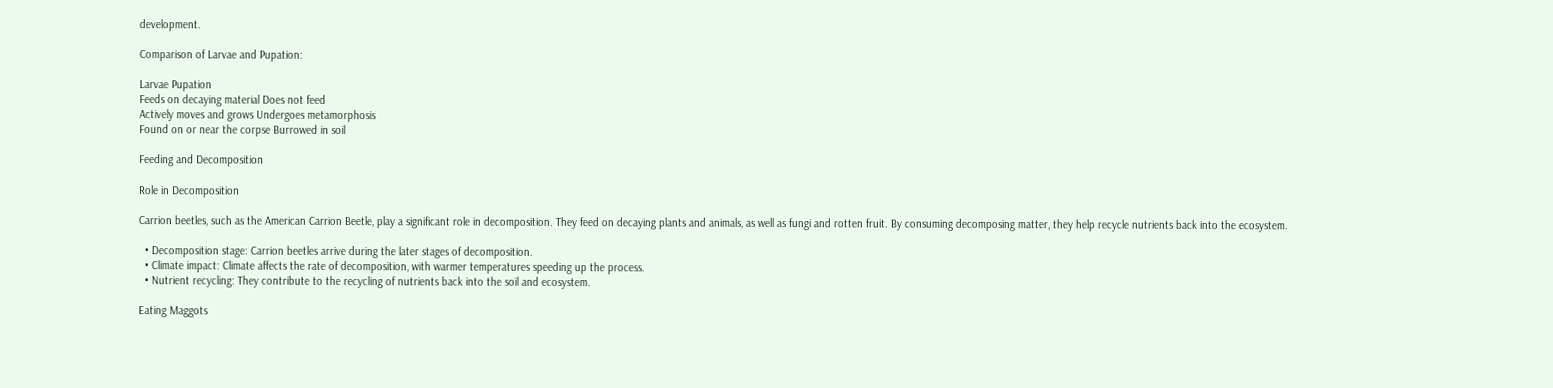development.

Comparison of Larvae and Pupation:

Larvae Pupation
Feeds on decaying material Does not feed
Actively moves and grows Undergoes metamorphosis
Found on or near the corpse Burrowed in soil

Feeding and Decomposition

Role in Decomposition

Carrion beetles, such as the American Carrion Beetle, play a significant role in decomposition. They feed on decaying plants and animals, as well as fungi and rotten fruit. By consuming decomposing matter, they help recycle nutrients back into the ecosystem.

  • Decomposition stage: Carrion beetles arrive during the later stages of decomposition.
  • Climate impact: Climate affects the rate of decomposition, with warmer temperatures speeding up the process.
  • Nutrient recycling: They contribute to the recycling of nutrients back into the soil and ecosystem.

Eating Maggots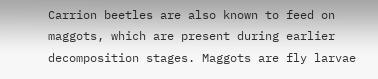Carrion beetles are also known to feed on maggots, which are present during earlier decomposition stages. Maggots are fly larvae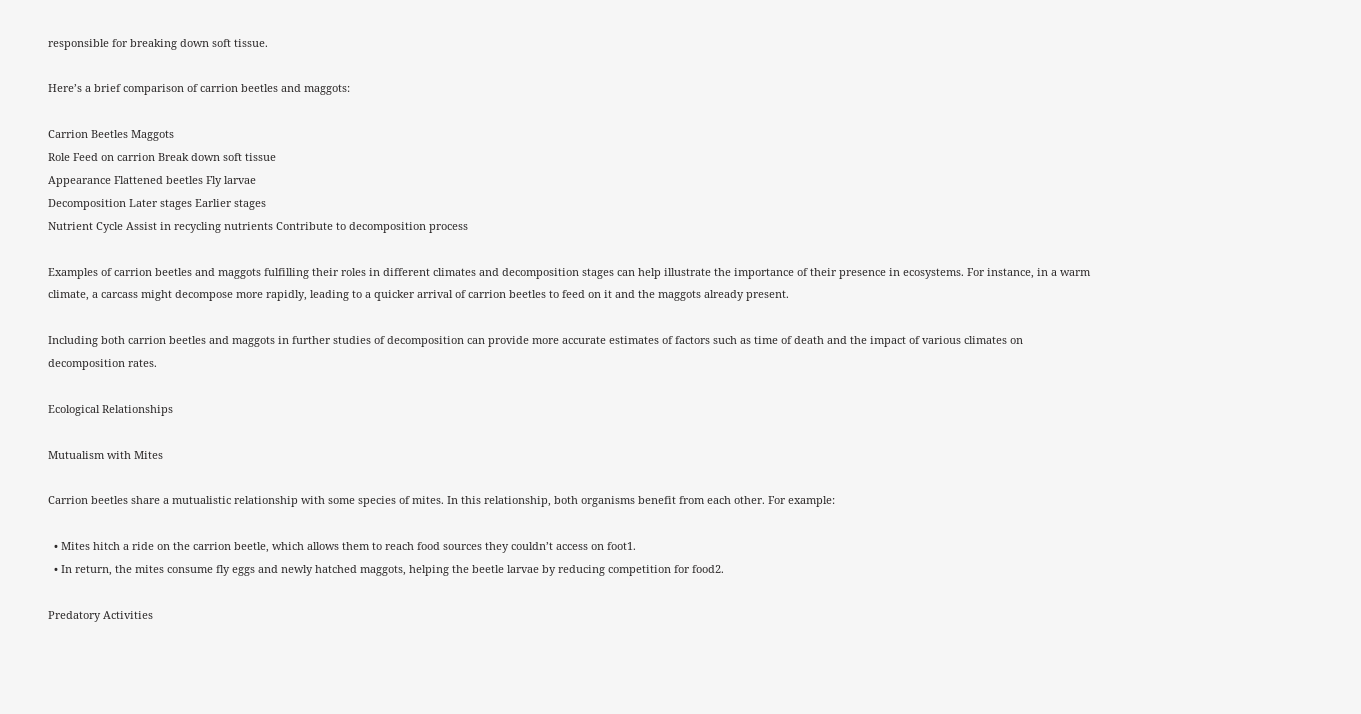responsible for breaking down soft tissue.

Here’s a brief comparison of carrion beetles and maggots:

Carrion Beetles Maggots
Role Feed on carrion Break down soft tissue
Appearance Flattened beetles Fly larvae
Decomposition Later stages Earlier stages
Nutrient Cycle Assist in recycling nutrients Contribute to decomposition process

Examples of carrion beetles and maggots fulfilling their roles in different climates and decomposition stages can help illustrate the importance of their presence in ecosystems. For instance, in a warm climate, a carcass might decompose more rapidly, leading to a quicker arrival of carrion beetles to feed on it and the maggots already present.

Including both carrion beetles and maggots in further studies of decomposition can provide more accurate estimates of factors such as time of death and the impact of various climates on decomposition rates.

Ecological Relationships

Mutualism with Mites

Carrion beetles share a mutualistic relationship with some species of mites. In this relationship, both organisms benefit from each other. For example:

  • Mites hitch a ride on the carrion beetle, which allows them to reach food sources they couldn’t access on foot1.
  • In return, the mites consume fly eggs and newly hatched maggots, helping the beetle larvae by reducing competition for food2.

Predatory Activities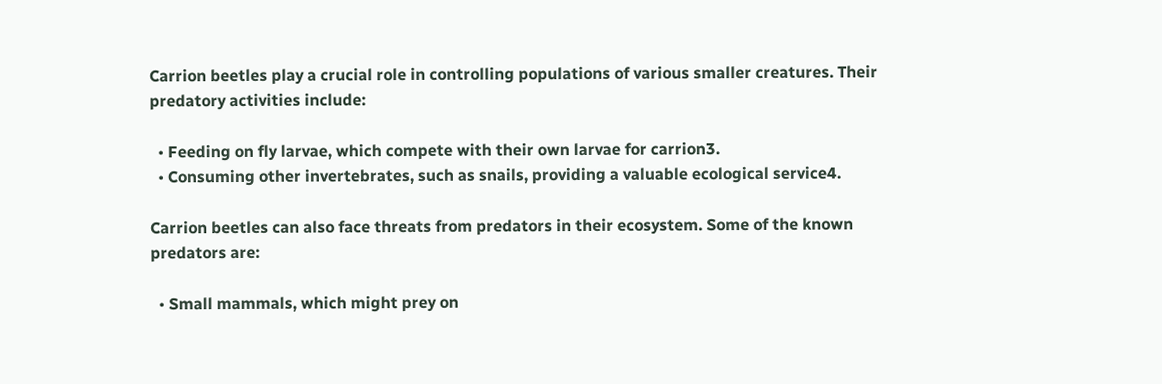Carrion beetles play a crucial role in controlling populations of various smaller creatures. Their predatory activities include:

  • Feeding on fly larvae, which compete with their own larvae for carrion3.
  • Consuming other invertebrates, such as snails, providing a valuable ecological service4.

Carrion beetles can also face threats from predators in their ecosystem. Some of the known predators are:

  • Small mammals, which might prey on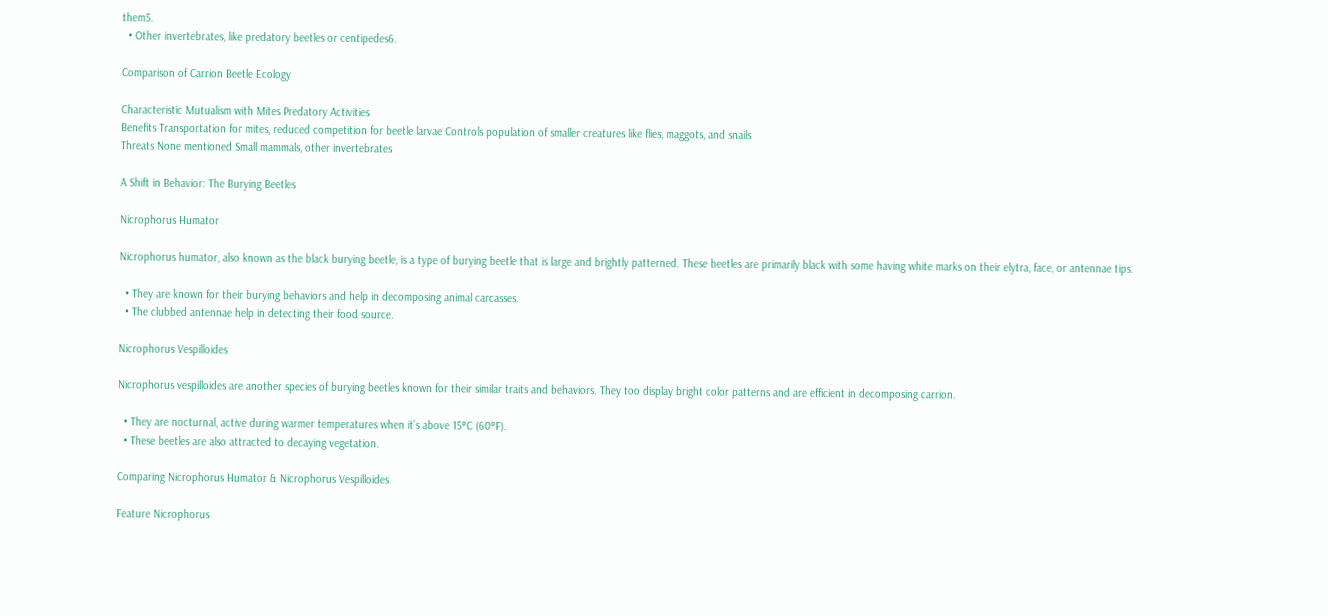them5.
  • Other invertebrates, like predatory beetles or centipedes6.

Comparison of Carrion Beetle Ecology

Characteristic Mutualism with Mites Predatory Activities
Benefits Transportation for mites, reduced competition for beetle larvae Controls population of smaller creatures like flies, maggots, and snails
Threats None mentioned Small mammals, other invertebrates

A Shift in Behavior: The Burying Beetles

Nicrophorus Humator

Nicrophorus humator, also known as the black burying beetle, is a type of burying beetle that is large and brightly patterned. These beetles are primarily black with some having white marks on their elytra, face, or antennae tips.

  • They are known for their burying behaviors and help in decomposing animal carcasses.
  • The clubbed antennae help in detecting their food source.

Nicrophorus Vespilloides

Nicrophorus vespilloides are another species of burying beetles known for their similar traits and behaviors. They too display bright color patterns and are efficient in decomposing carrion.

  • They are nocturnal, active during warmer temperatures when it’s above 15°C (60°F).
  • These beetles are also attracted to decaying vegetation.

Comparing Nicrophorus Humator & Nicrophorus Vespilloides

Feature Nicrophorus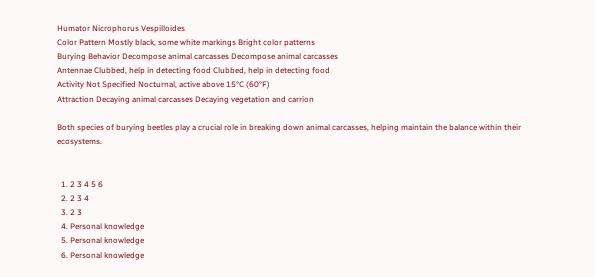Humator Nicrophorus Vespilloides
Color Pattern Mostly black, some white markings Bright color patterns
Burying Behavior Decompose animal carcasses Decompose animal carcasses
Antennae Clubbed, help in detecting food Clubbed, help in detecting food
Activity Not Specified Nocturnal, active above 15°C (60°F)
Attraction Decaying animal carcasses Decaying vegetation and carrion

Both species of burying beetles play a crucial role in breaking down animal carcasses, helping maintain the balance within their ecosystems.


  1. 2 3 4 5 6
  2. 2 3 4
  3. 2 3
  4. Personal knowledge
  5. Personal knowledge
  6. Personal knowledge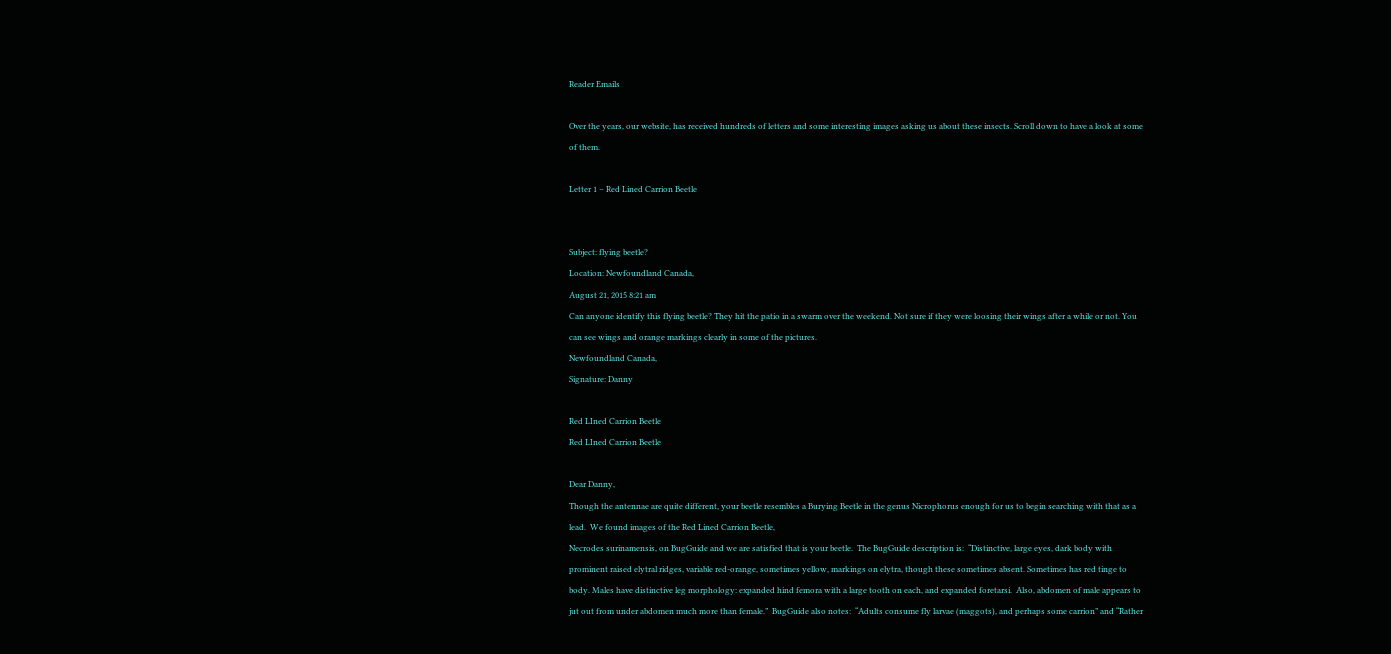Reader Emails

Over the years, our website, has received hundreds of letters and some interesting images asking us about these insects. Scroll down to have a look at some of them.

Letter 1 – Red Lined Carrion Beetle


Subject: flying beetle?
Location: Newfoundland Canada,
August 21, 2015 8:21 am
Can anyone identify this flying beetle? They hit the patio in a swarm over the weekend. Not sure if they were loosing their wings after a while or not. You can see wings and orange markings clearly in some of the pictures.
Newfoundland Canada,
Signature: Danny

Red LIned Carrion Beetle
Red LIned Carrion Beetle

Dear Danny,
Though the antennae are quite different, your beetle resembles a Burying Beetle in the genus Nicrophorus enough for us to begin searching with that as a lead.  We found images of the Red Lined Carrion Beetle,
Necrodes surinamensis, on BugGuide and we are satisfied that is your beetle.  The BugGuide description is:  “Distinctive, large eyes, dark body with prominent raised elytral ridges, variable red-orange, sometimes yellow, markings on elytra, though these sometimes absent. Sometimes has red tinge to body. Males have distinctive leg morphology: expanded hind femora with a large tooth on each, and expanded foretarsi.  Also, abdomen of male appears to jut out from under abdomen much more than female.”  BugGuide also notes:  “Adults consume fly larvae (maggots), and perhaps some carrion” and “Rather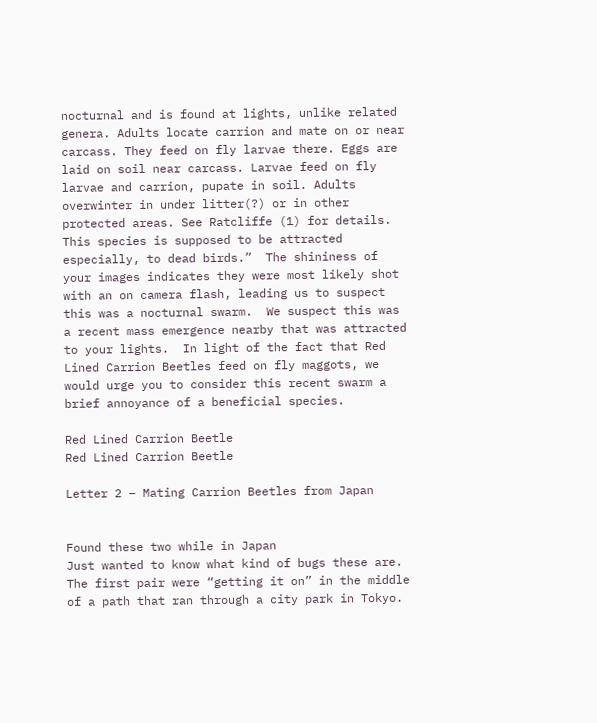nocturnal and is found at lights, unlike related genera. Adults locate carrion and mate on or near carcass. They feed on fly larvae there. Eggs are laid on soil near carcass. Larvae feed on fly larvae and carrion, pupate in soil. Adults overwinter in under litter(?) or in other protected areas. See Ratcliffe (1) for details. This species is supposed to be attracted especially, to dead birds.”  The shininess of your images indicates they were most likely shot with an on camera flash, leading us to suspect this was a nocturnal swarm.  We suspect this was a recent mass emergence nearby that was attracted to your lights.  In light of the fact that Red Lined Carrion Beetles feed on fly maggots, we would urge you to consider this recent swarm a brief annoyance of a beneficial species.

Red Lined Carrion Beetle
Red Lined Carrion Beetle

Letter 2 – Mating Carrion Beetles from Japan


Found these two while in Japan
Just wanted to know what kind of bugs these are. The first pair were “getting it on” in the middle of a path that ran through a city park in Tokyo.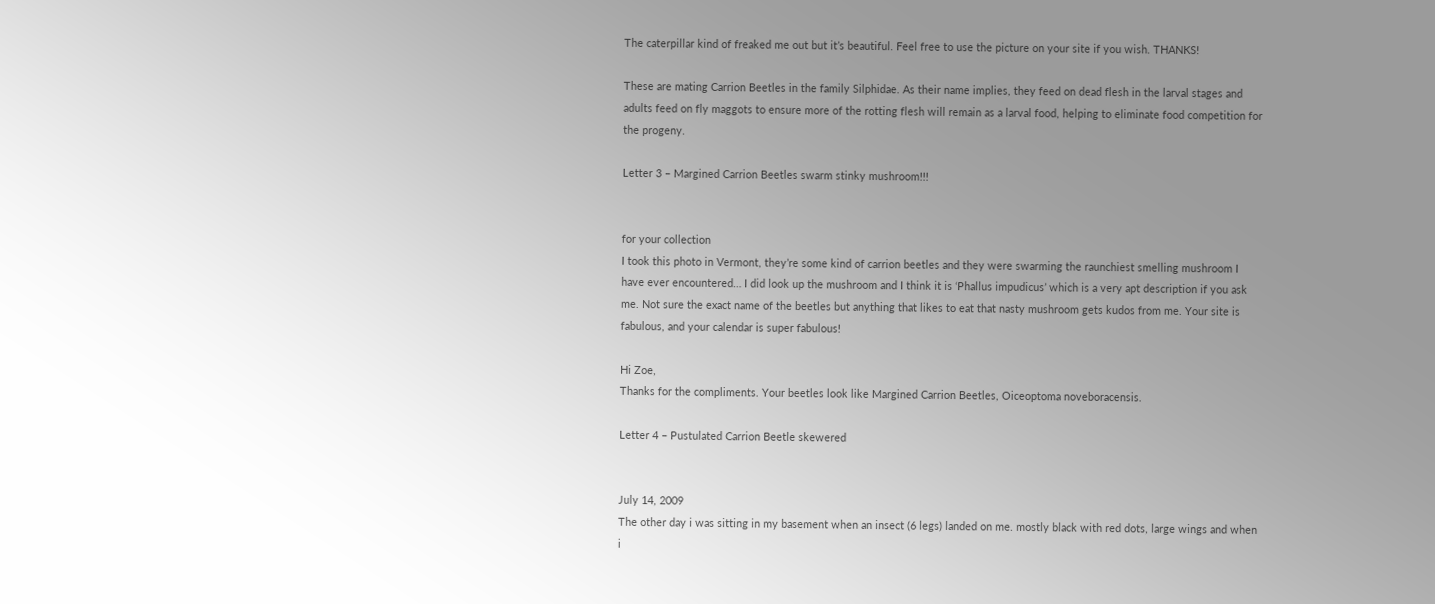The caterpillar kind of freaked me out but it’s beautiful. Feel free to use the picture on your site if you wish. THANKS!

These are mating Carrion Beetles in the family Silphidae. As their name implies, they feed on dead flesh in the larval stages and adults feed on fly maggots to ensure more of the rotting flesh will remain as a larval food, helping to eliminate food competition for the progeny.

Letter 3 – Margined Carrion Beetles swarm stinky mushroom!!!


for your collection
I took this photo in Vermont, they’re some kind of carrion beetles and they were swarming the raunchiest smelling mushroom I have ever encountered… I did look up the mushroom and I think it is ‘Phallus impudicus’ which is a very apt description if you ask me. Not sure the exact name of the beetles but anything that likes to eat that nasty mushroom gets kudos from me. Your site is fabulous, and your calendar is super fabulous!

Hi Zoe,
Thanks for the compliments. Your beetles look like Margined Carrion Beetles, Oiceoptoma noveboracensis.

Letter 4 – Pustulated Carrion Beetle skewered


July 14, 2009
The other day i was sitting in my basement when an insect (6 legs) landed on me. mostly black with red dots, large wings and when i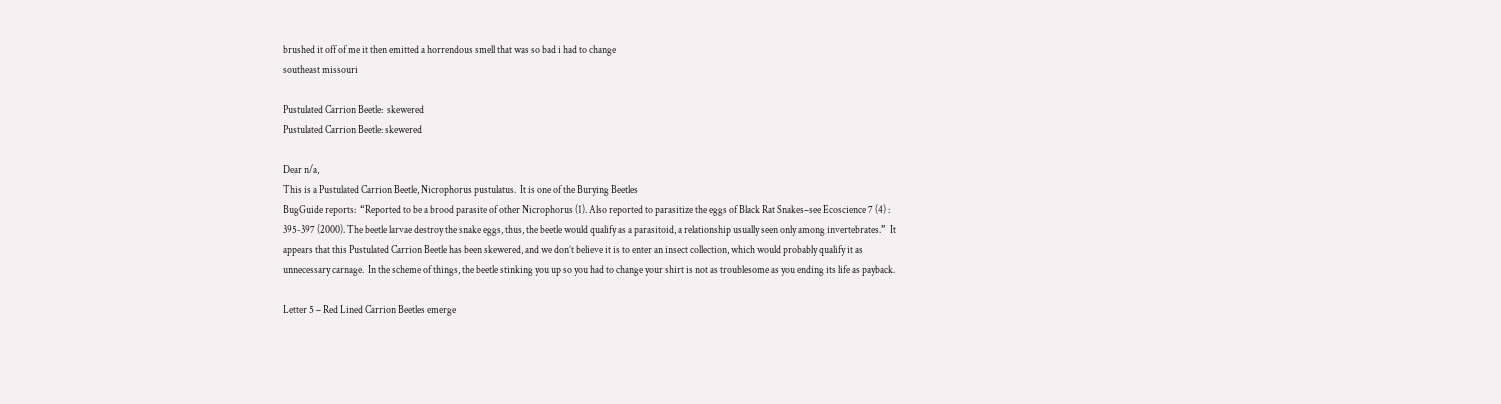brushed it off of me it then emitted a horrendous smell that was so bad i had to change
southeast missouri

Pustulated Carrion Beetle:  skewered
Pustulated Carrion Beetle: skewered

Dear n/a,
This is a Pustulated Carrion Beetle, Nicrophorus pustulatus.  It is one of the Burying Beetles
BugGuide reports:  “Reported to be a brood parasite of other Nicrophorus (1). Also reported to parasitize the eggs of Black Rat Snakes–see Ecoscience 7 (4) : 395-397 (2000). The beetle larvae destroy the snake eggs, thus, the beetle would qualify as a parasitoid, a relationship usually seen only among invertebrates.”  It appears that this Pustulated Carrion Beetle has been skewered, and we don’t believe it is to enter an insect collection, which would probably qualify it as unnecessary carnage.  In the scheme of things, the beetle stinking you up so you had to change your shirt is not as troublesome as you ending its life as payback.

Letter 5 – Red Lined Carrion Beetles emerge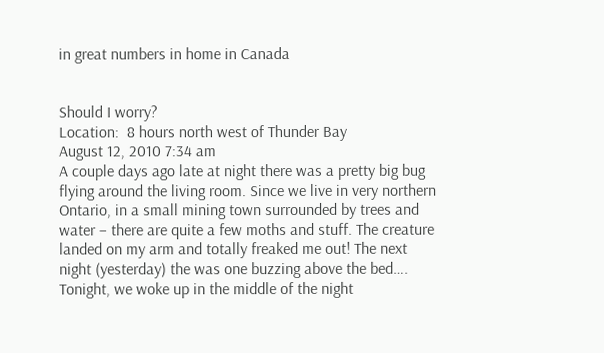in great numbers in home in Canada


Should I worry?
Location:  8 hours north west of Thunder Bay
August 12, 2010 7:34 am
A couple days ago late at night there was a pretty big bug flying around the living room. Since we live in very northern Ontario, in a small mining town surrounded by trees and water – there are quite a few moths and stuff. The creature landed on my arm and totally freaked me out! The next night (yesterday) the was one buzzing above the bed…. Tonight, we woke up in the middle of the night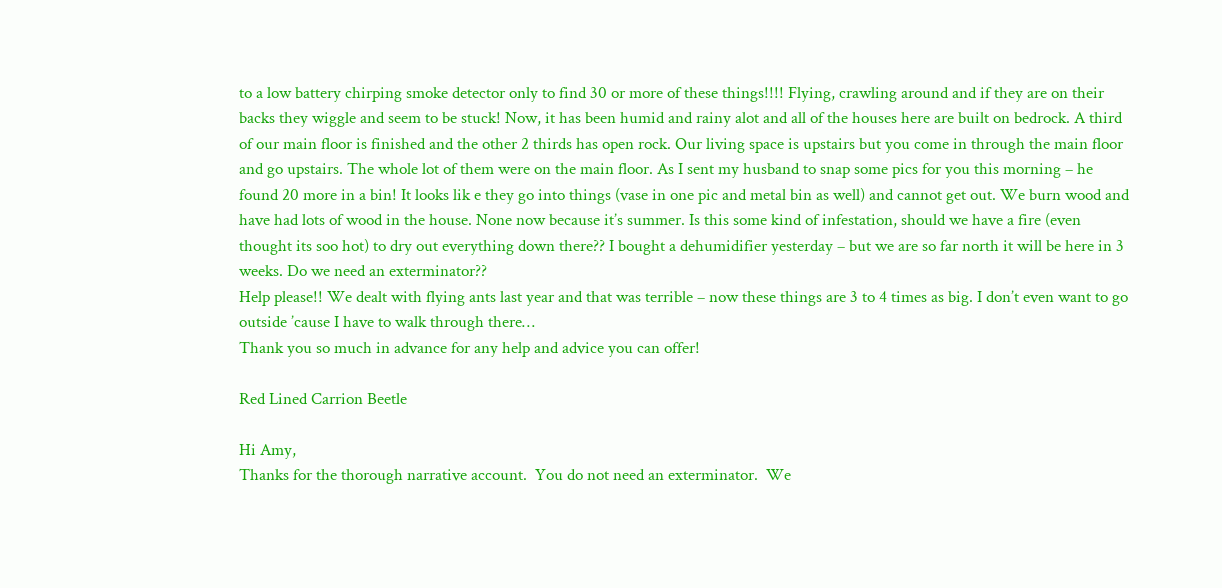to a low battery chirping smoke detector only to find 30 or more of these things!!!! Flying, crawling around and if they are on their backs they wiggle and seem to be stuck! Now, it has been humid and rainy alot and all of the houses here are built on bedrock. A third of our main floor is finished and the other 2 thirds has open rock. Our living space is upstairs but you come in through the main floor and go upstairs. The whole lot of them were on the main floor. As I sent my husband to snap some pics for you this morning – he found 20 more in a bin! It looks lik e they go into things (vase in one pic and metal bin as well) and cannot get out. We burn wood and have had lots of wood in the house. None now because it’s summer. Is this some kind of infestation, should we have a fire (even thought its soo hot) to dry out everything down there?? I bought a dehumidifier yesterday – but we are so far north it will be here in 3 weeks. Do we need an exterminator??
Help please!! We dealt with flying ants last year and that was terrible – now these things are 3 to 4 times as big. I don’t even want to go outside ’cause I have to walk through there…
Thank you so much in advance for any help and advice you can offer!

Red Lined Carrion Beetle

Hi Amy,
Thanks for the thorough narrative account.  You do not need an exterminator.  We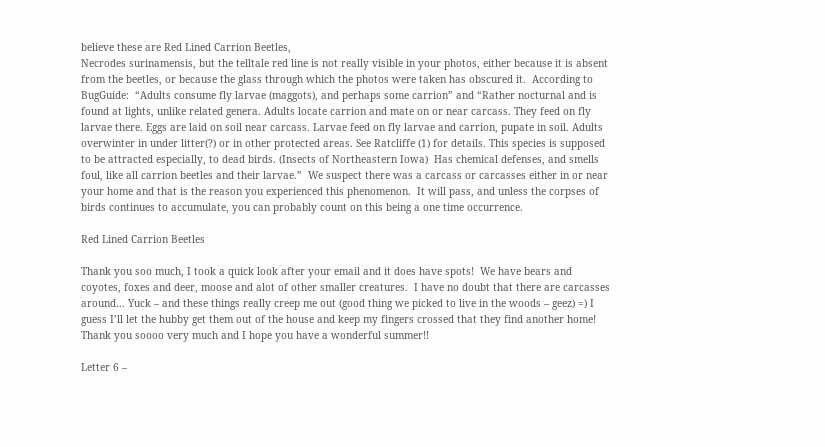believe these are Red Lined Carrion Beetles,
Necrodes surinamensis, but the telltale red line is not really visible in your photos, either because it is absent from the beetles, or because the glass through which the photos were taken has obscured it.  According to BugGuide:  “Adults consume fly larvae (maggots), and perhaps some carrion” and “Rather nocturnal and is found at lights, unlike related genera. Adults locate carrion and mate on or near carcass. They feed on fly larvae there. Eggs are laid on soil near carcass. Larvae feed on fly larvae and carrion, pupate in soil. Adults overwinter in under litter(?) or in other protected areas. See Ratcliffe (1) for details. This species is supposed to be attracted especially, to dead birds. (Insects of Northeastern Iowa)  Has chemical defenses, and smells foul, like all carrion beetles and their larvae.”  We suspect there was a carcass or carcasses either in or near your home and that is the reason you experienced this phenomenon.  It will pass, and unless the corpses of birds continues to accumulate, you can probably count on this being a one time occurrence.

Red Lined Carrion Beetles

Thank you soo much, I took a quick look after your email and it does have spots!  We have bears and coyotes, foxes and deer, moose and alot of other smaller creatures.  I have no doubt that there are carcasses around… Yuck – and these things really creep me out (good thing we picked to live in the woods – geez) =) I guess I’ll let the hubby get them out of the house and keep my fingers crossed that they find another home!
Thank you soooo very much and I hope you have a wonderful summer!!

Letter 6 –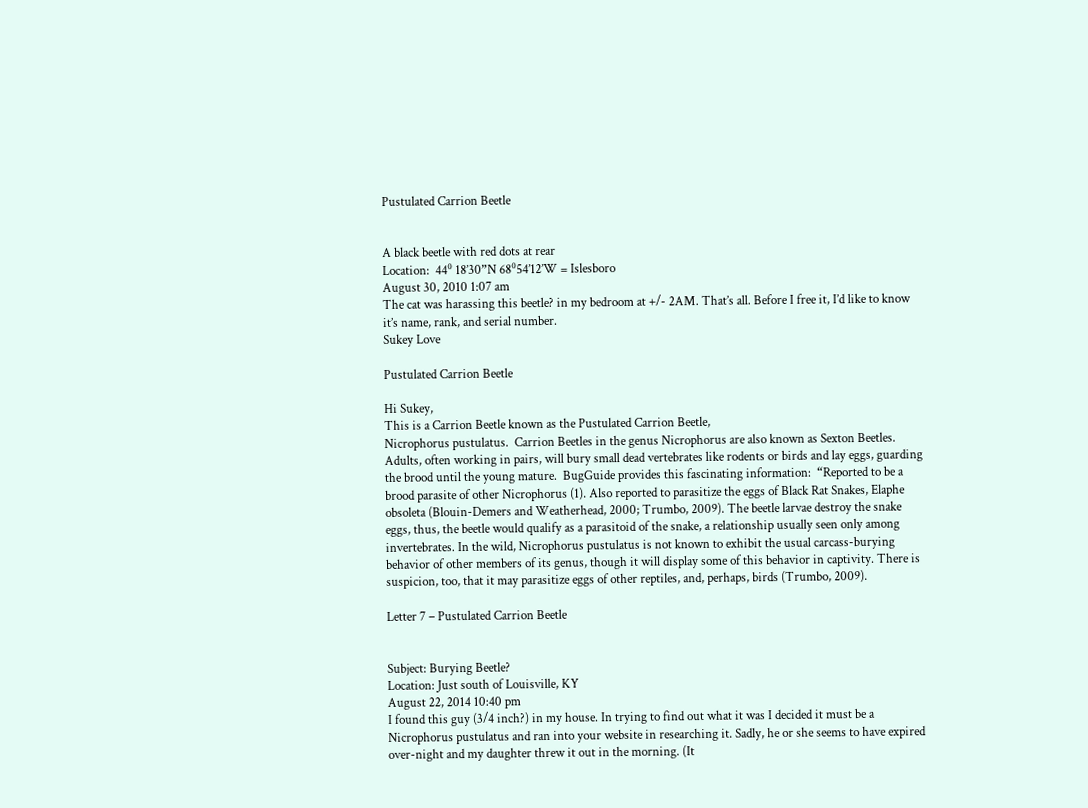Pustulated Carrion Beetle


A black beetle with red dots at rear
Location:  44⁰ 18’30”N 68⁰54’12’W = Islesboro
August 30, 2010 1:07 am
The cat was harassing this beetle? in my bedroom at +/- 2AM. That’s all. Before I free it, I’d like to know it’s name, rank, and serial number.
Sukey Love

Pustulated Carrion Beetle

Hi Sukey,
This is a Carrion Beetle known as the Pustulated Carrion Beetle,
Nicrophorus pustulatus.  Carrion Beetles in the genus Nicrophorus are also known as Sexton Beetles.  Adults, often working in pairs, will bury small dead vertebrates like rodents or birds and lay eggs, guarding the brood until the young mature.  BugGuide provides this fascinating information:  “Reported to be a brood parasite of other Nicrophorus (1). Also reported to parasitize the eggs of Black Rat Snakes, Elaphe obsoleta (Blouin-Demers and Weatherhead, 2000; Trumbo, 2009). The beetle larvae destroy the snake eggs, thus, the beetle would qualify as a parasitoid of the snake, a relationship usually seen only among invertebrates. In the wild, Nicrophorus pustulatus is not known to exhibit the usual carcass-burying behavior of other members of its genus, though it will display some of this behavior in captivity. There is suspicion, too, that it may parasitize eggs of other reptiles, and, perhaps, birds (Trumbo, 2009).

Letter 7 – Pustulated Carrion Beetle


Subject: Burying Beetle?
Location: Just south of Louisville, KY
August 22, 2014 10:40 pm
I found this guy (3/4 inch?) in my house. In trying to find out what it was I decided it must be a Nicrophorus pustulatus and ran into your website in researching it. Sadly, he or she seems to have expired over-night and my daughter threw it out in the morning. (It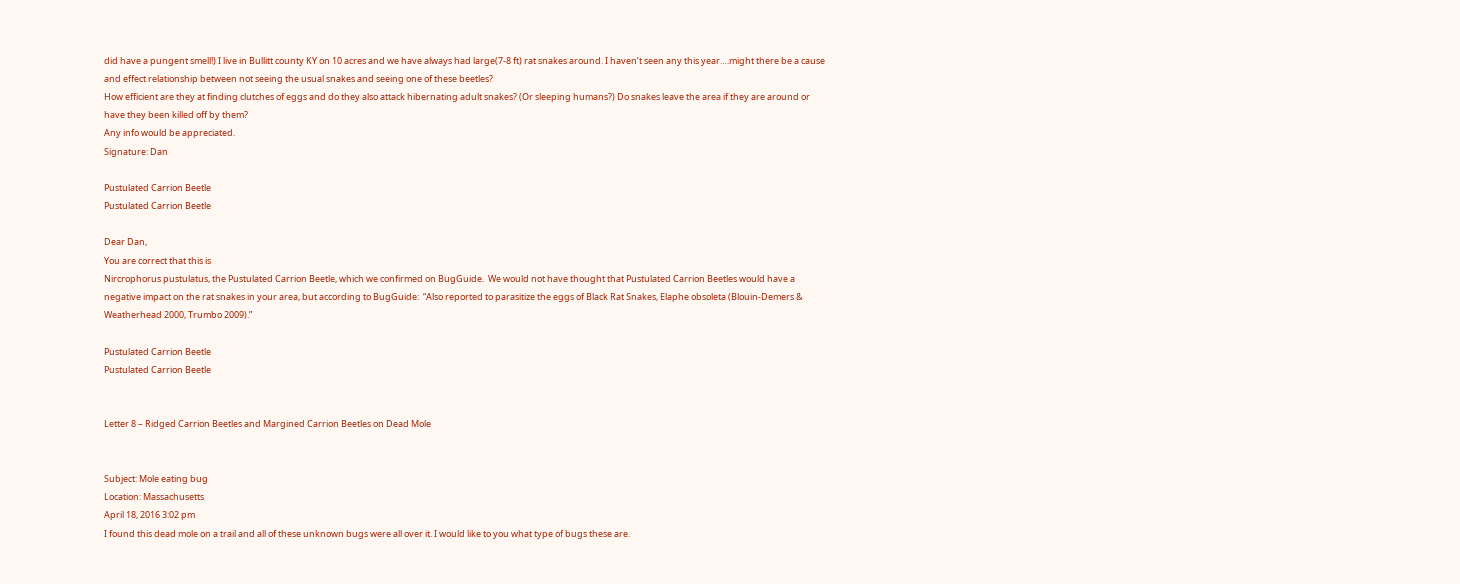did have a pungent smell!) I live in Bullitt county KY on 10 acres and we have always had large(7-8 ft) rat snakes around. I haven’t seen any this year….might there be a cause and effect relationship between not seeing the usual snakes and seeing one of these beetles?
How efficient are they at finding clutches of eggs and do they also attack hibernating adult snakes? (Or sleeping humans?) Do snakes leave the area if they are around or have they been killed off by them?
Any info would be appreciated.
Signature: Dan

Pustulated Carrion Beetle
Pustulated Carrion Beetle

Dear Dan,
You are correct that this is
Nircrophorus pustulatus, the Pustulated Carrion Beetle, which we confirmed on BugGuide.  We would not have thought that Pustulated Carrion Beetles would have a negative impact on the rat snakes in your area, but according to BugGuide:  “Also reported to parasitize the eggs of Black Rat Snakes, Elaphe obsoleta (Blouin-Demers & Weatherhead 2000, Trumbo 2009).”

Pustulated Carrion Beetle
Pustulated Carrion Beetle


Letter 8 – Ridged Carrion Beetles and Margined Carrion Beetles on Dead Mole


Subject: Mole eating bug
Location: Massachusetts
April 18, 2016 3:02 pm
I found this dead mole on a trail and all of these unknown bugs were all over it. I would like to you what type of bugs these are.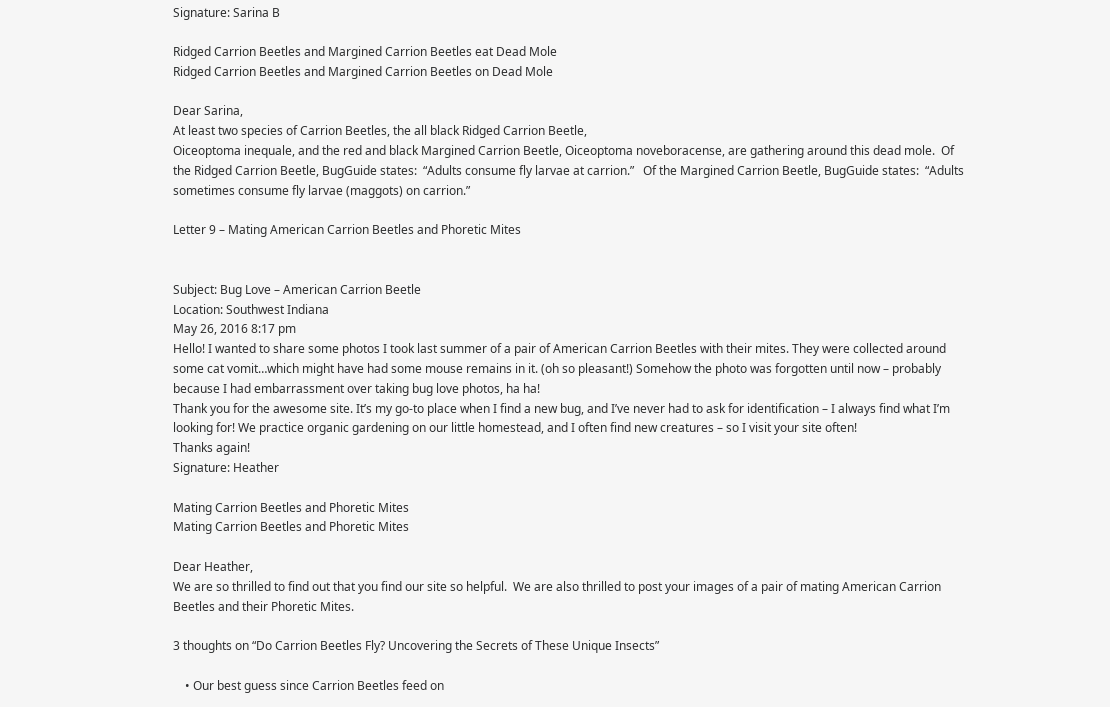Signature: Sarina B

Ridged Carrion Beetles and Margined Carrion Beetles eat Dead Mole
Ridged Carrion Beetles and Margined Carrion Beetles on Dead Mole

Dear Sarina,
At least two species of Carrion Beetles, the all black Ridged Carrion Beetle,
Oiceoptoma inequale, and the red and black Margined Carrion Beetle, Oiceoptoma noveboracense, are gathering around this dead mole.  Of the Ridged Carrion Beetle, BugGuide states:  “Adults consume fly larvae at carrion.”   Of the Margined Carrion Beetle, BugGuide states:  “Adults sometimes consume fly larvae (maggots) on carrion.”

Letter 9 – Mating American Carrion Beetles and Phoretic Mites


Subject: Bug Love – American Carrion Beetle
Location: Southwest Indiana
May 26, 2016 8:17 pm
Hello! I wanted to share some photos I took last summer of a pair of American Carrion Beetles with their mites. They were collected around some cat vomit…which might have had some mouse remains in it. (oh so pleasant!) Somehow the photo was forgotten until now – probably because I had embarrassment over taking bug love photos, ha ha!
Thank you for the awesome site. It’s my go-to place when I find a new bug, and I’ve never had to ask for identification – I always find what I’m looking for! We practice organic gardening on our little homestead, and I often find new creatures – so I visit your site often!
Thanks again!
Signature: Heather

Mating Carrion Beetles and Phoretic Mites
Mating Carrion Beetles and Phoretic Mites

Dear Heather,
We are so thrilled to find out that you find our site so helpful.  We are also thrilled to post your images of a pair of mating American Carrion Beetles and their Phoretic Mites.

3 thoughts on “Do Carrion Beetles Fly? Uncovering the Secrets of These Unique Insects”

    • Our best guess since Carrion Beetles feed on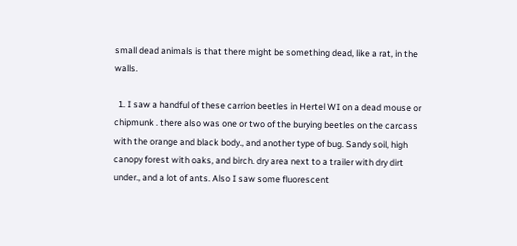small dead animals is that there might be something dead, like a rat, in the walls.

  1. I saw a handful of these carrion beetles in Hertel WI on a dead mouse or chipmunk . there also was one or two of the burying beetles on the carcass with the orange and black body., and another type of bug. Sandy soil, high canopy forest with oaks, and birch. dry area next to a trailer with dry dirt under., and a lot of ants. Also I saw some fluorescent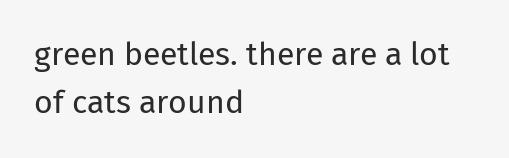green beetles. there are a lot of cats around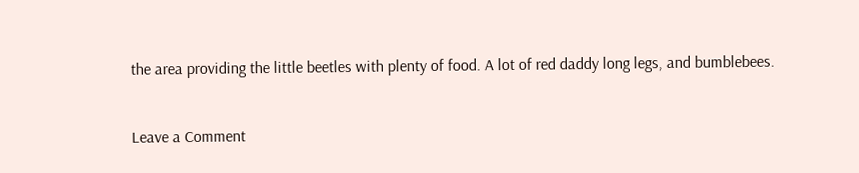the area providing the little beetles with plenty of food. A lot of red daddy long legs, and bumblebees.


Leave a Comment